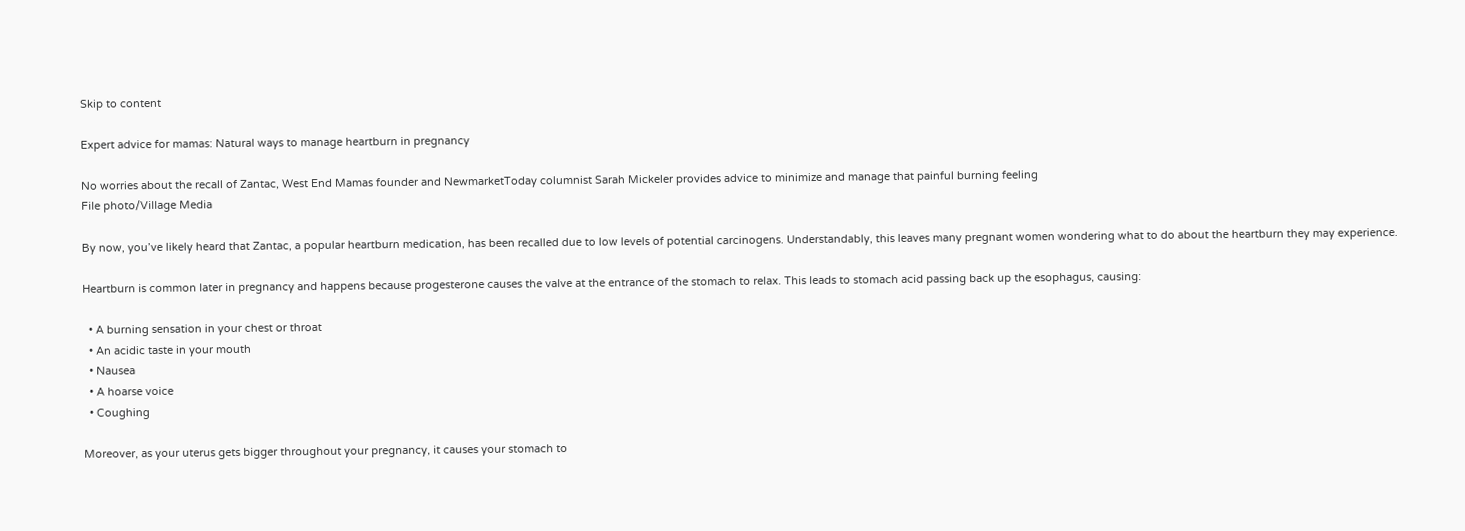Skip to content

Expert advice for mamas: Natural ways to manage heartburn in pregnancy

No worries about the recall of Zantac, West End Mamas founder and NewmarketToday columnist Sarah Mickeler provides advice to minimize and manage that painful burning feeling
File photo/Village Media

By now, you’ve likely heard that Zantac, a popular heartburn medication, has been recalled due to low levels of potential carcinogens. Understandably, this leaves many pregnant women wondering what to do about the heartburn they may experience.

Heartburn is common later in pregnancy and happens because progesterone causes the valve at the entrance of the stomach to relax. This leads to stomach acid passing back up the esophagus, causing:

  • A burning sensation in your chest or throat
  • An acidic taste in your mouth
  • Nausea
  • A hoarse voice
  • Coughing

Moreover, as your uterus gets bigger throughout your pregnancy, it causes your stomach to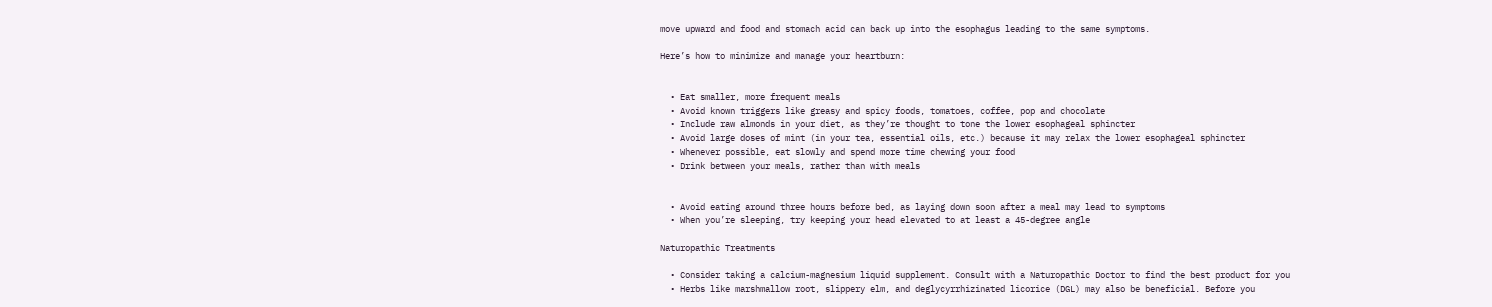move upward and food and stomach acid can back up into the esophagus leading to the same symptoms.

Here’s how to minimize and manage your heartburn:


  • Eat smaller, more frequent meals
  • Avoid known triggers like greasy and spicy foods, tomatoes, coffee, pop and chocolate
  • Include raw almonds in your diet, as they’re thought to tone the lower esophageal sphincter
  • Avoid large doses of mint (in your tea, essential oils, etc.) because it may relax the lower esophageal sphincter
  • Whenever possible, eat slowly and spend more time chewing your food
  • Drink between your meals, rather than with meals


  • Avoid eating around three hours before bed, as laying down soon after a meal may lead to symptoms
  • When you’re sleeping, try keeping your head elevated to at least a 45-degree angle

Naturopathic Treatments

  • Consider taking a calcium-magnesium liquid supplement. Consult with a Naturopathic Doctor to find the best product for you
  • Herbs like marshmallow root, slippery elm, and deglycyrrhizinated licorice (DGL) may also be beneficial. Before you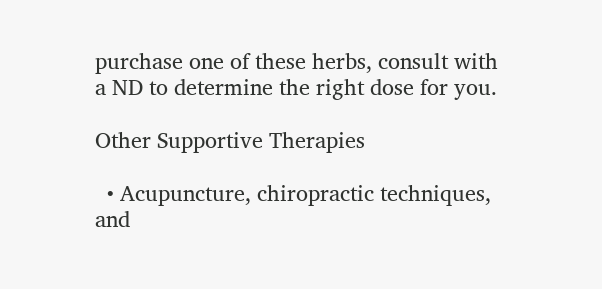purchase one of these herbs, consult with a ND to determine the right dose for you.

Other Supportive Therapies

  • Acupuncture, chiropractic techniques, and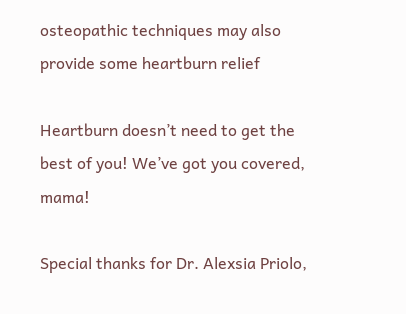osteopathic techniques may also provide some heartburn relief

Heartburn doesn’t need to get the best of you! We’ve got you covered, mama!

Special thanks for Dr. Alexsia Priolo,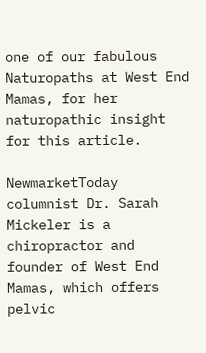one of our fabulous Naturopaths at West End Mamas, for her naturopathic insight for this article.

NewmarketToday columnist Dr. Sarah Mickeler is a chiropractor and founder of West End Mamas, which offers pelvic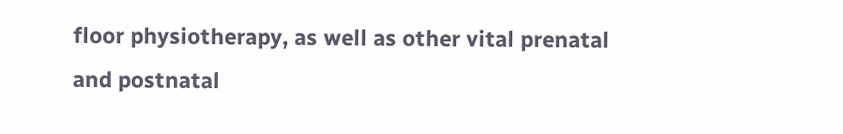floor physiotherapy, as well as other vital prenatal and postnatal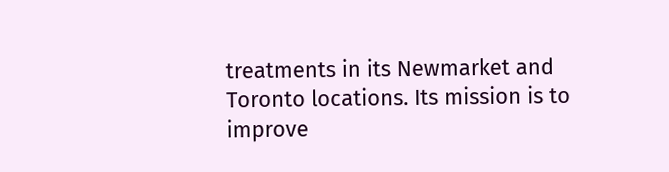treatments in its Newmarket and Toronto locations. Its mission is to improve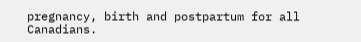pregnancy, birth and postpartum for all Canadians.